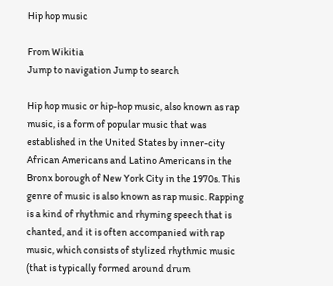Hip hop music

From Wikitia
Jump to navigation Jump to search

Hip hop music or hip-hop music, also known as rap music, is a form of popular music that was established in the United States by inner-city African Americans and Latino Americans in the Bronx borough of New York City in the 1970s. This genre of music is also known as rap music. Rapping is a kind of rhythmic and rhyming speech that is chanted, and it is often accompanied with rap music, which consists of stylized rhythmic music (that is typically formed around drum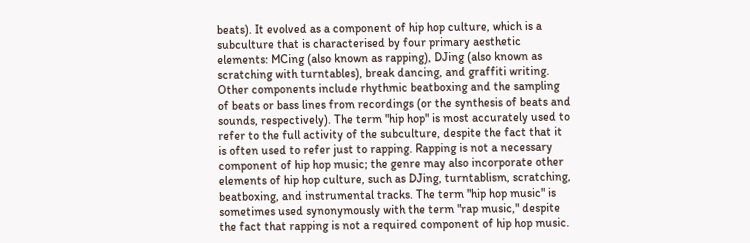beats). It evolved as a component of hip hop culture, which is a subculture that is characterised by four primary aesthetic elements: MCing (also known as rapping), DJing (also known as scratching with turntables), break dancing, and graffiti writing. Other components include rhythmic beatboxing and the sampling of beats or bass lines from recordings (or the synthesis of beats and sounds, respectively). The term "hip hop" is most accurately used to refer to the full activity of the subculture, despite the fact that it is often used to refer just to rapping. Rapping is not a necessary component of hip hop music; the genre may also incorporate other elements of hip hop culture, such as DJing, turntablism, scratching, beatboxing, and instrumental tracks. The term "hip hop music" is sometimes used synonymously with the term "rap music," despite the fact that rapping is not a required component of hip hop music.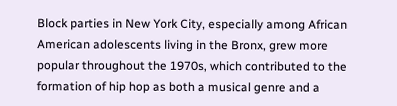Block parties in New York City, especially among African American adolescents living in the Bronx, grew more popular throughout the 1970s, which contributed to the formation of hip hop as both a musical genre and a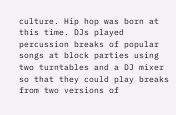culture. Hip hop was born at this time. DJs played percussion breaks of popular songs at block parties using two turntables and a DJ mixer so that they could play breaks from two versions of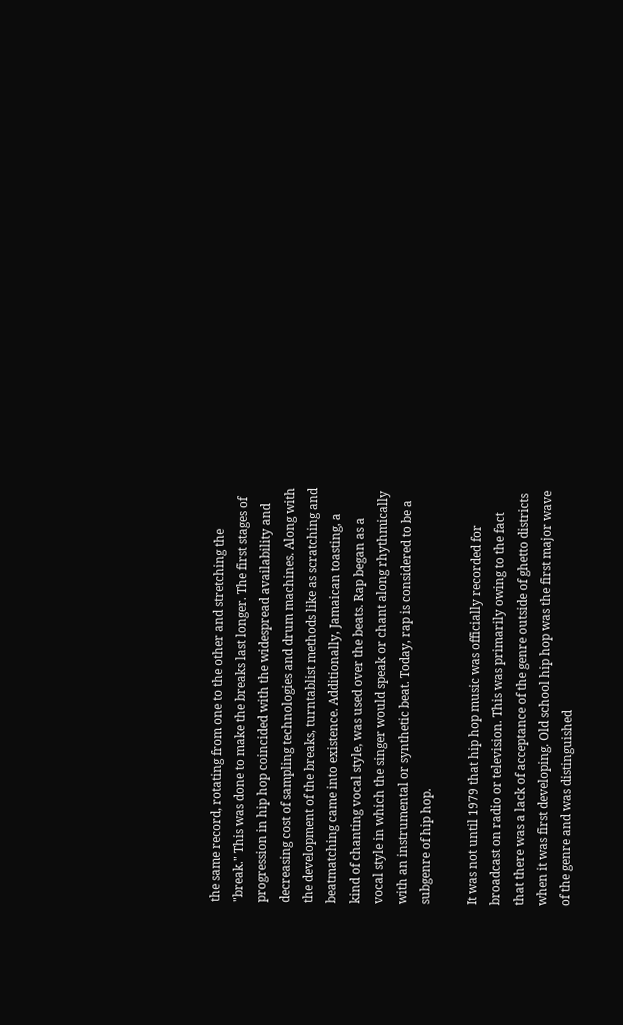the same record, rotating from one to the other and stretching the "break." This was done to make the breaks last longer. The first stages of progression in hip hop coincided with the widespread availability and decreasing cost of sampling technologies and drum machines. Along with the development of the breaks, turntablist methods like as scratching and beatmatching came into existence. Additionally, Jamaican toasting, a kind of chanting vocal style, was used over the beats. Rap began as a vocal style in which the singer would speak or chant along rhythmically with an instrumental or synthetic beat. Today, rap is considered to be a subgenre of hip hop.

It was not until 1979 that hip hop music was officially recorded for broadcast on radio or television. This was primarily owing to the fact that there was a lack of acceptance of the genre outside of ghetto districts when it was first developing. Old school hip hop was the first major wave of the genre and was distinguished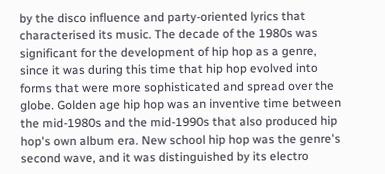by the disco influence and party-oriented lyrics that characterised its music. The decade of the 1980s was significant for the development of hip hop as a genre, since it was during this time that hip hop evolved into forms that were more sophisticated and spread over the globe. Golden age hip hop was an inventive time between the mid-1980s and the mid-1990s that also produced hip hop's own album era. New school hip hop was the genre's second wave, and it was distinguished by its electro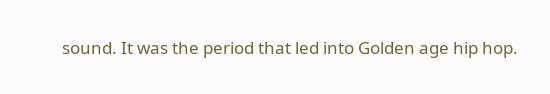sound. It was the period that led into Golden age hip hop.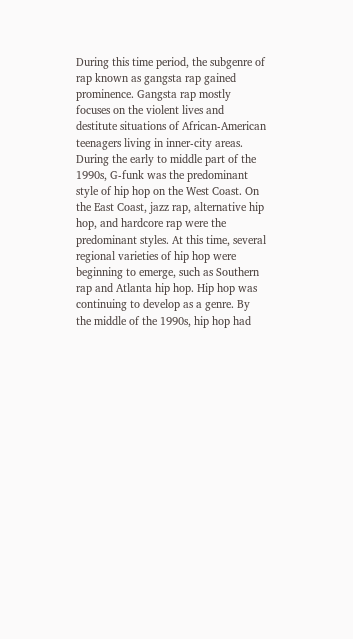During this time period, the subgenre of rap known as gangsta rap gained prominence. Gangsta rap mostly focuses on the violent lives and destitute situations of African-American teenagers living in inner-city areas. During the early to middle part of the 1990s, G-funk was the predominant style of hip hop on the West Coast. On the East Coast, jazz rap, alternative hip hop, and hardcore rap were the predominant styles. At this time, several regional varieties of hip hop were beginning to emerge, such as Southern rap and Atlanta hip hop. Hip hop was continuing to develop as a genre. By the middle of the 1990s, hip hop had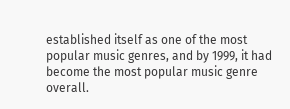established itself as one of the most popular music genres, and by 1999, it had become the most popular music genre overall.